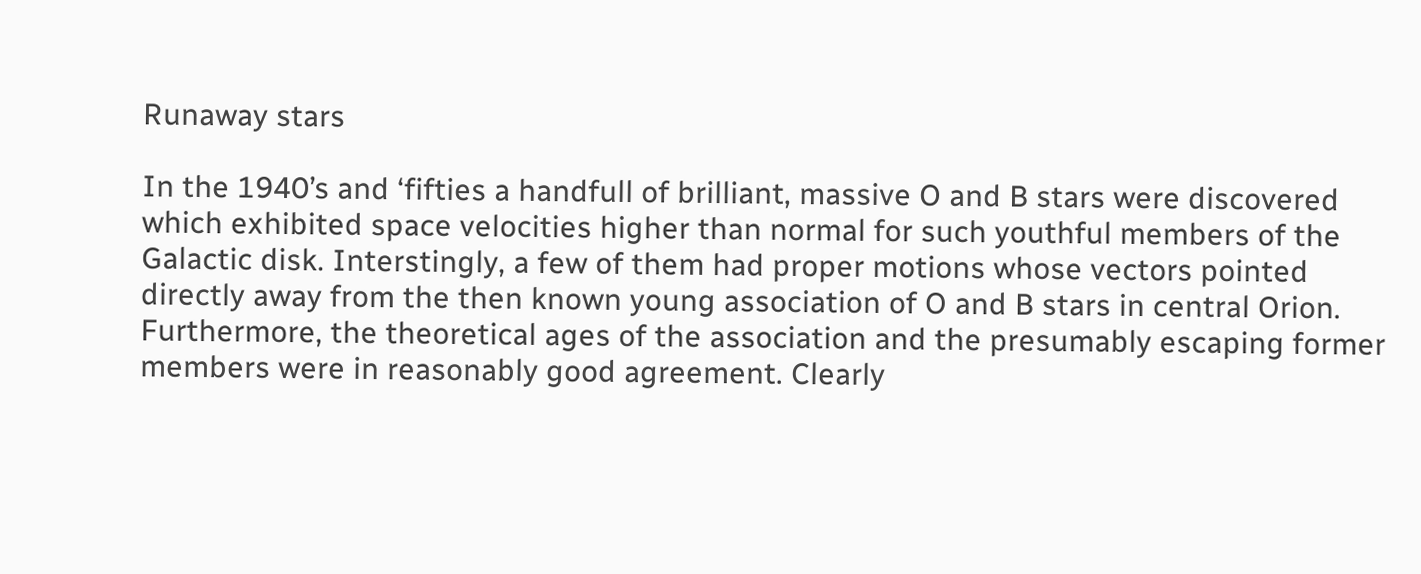Runaway stars

In the 1940’s and ‘fifties a handfull of brilliant, massive O and B stars were discovered which exhibited space velocities higher than normal for such youthful members of the Galactic disk. Interstingly, a few of them had proper motions whose vectors pointed directly away from the then known young association of O and B stars in central Orion. Furthermore, the theoretical ages of the association and the presumably escaping former members were in reasonably good agreement. Clearly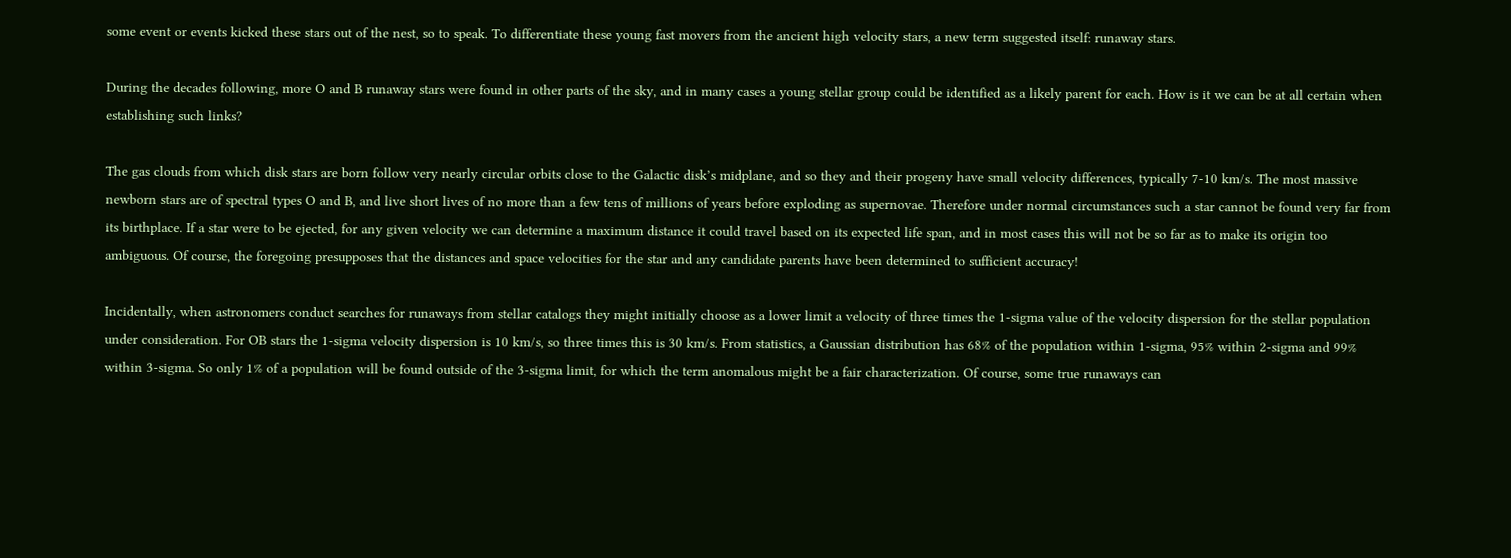some event or events kicked these stars out of the nest, so to speak. To differentiate these young fast movers from the ancient high velocity stars, a new term suggested itself: runaway stars.

During the decades following, more O and B runaway stars were found in other parts of the sky, and in many cases a young stellar group could be identified as a likely parent for each. How is it we can be at all certain when establishing such links?

The gas clouds from which disk stars are born follow very nearly circular orbits close to the Galactic disk’s midplane, and so they and their progeny have small velocity differences, typically 7-10 km/s. The most massive newborn stars are of spectral types O and B, and live short lives of no more than a few tens of millions of years before exploding as supernovae. Therefore under normal circumstances such a star cannot be found very far from its birthplace. If a star were to be ejected, for any given velocity we can determine a maximum distance it could travel based on its expected life span, and in most cases this will not be so far as to make its origin too ambiguous. Of course, the foregoing presupposes that the distances and space velocities for the star and any candidate parents have been determined to sufficient accuracy!

Incidentally, when astronomers conduct searches for runaways from stellar catalogs they might initially choose as a lower limit a velocity of three times the 1-sigma value of the velocity dispersion for the stellar population under consideration. For OB stars the 1-sigma velocity dispersion is 10 km/s, so three times this is 30 km/s. From statistics, a Gaussian distribution has 68% of the population within 1-sigma, 95% within 2-sigma and 99% within 3-sigma. So only 1% of a population will be found outside of the 3-sigma limit, for which the term anomalous might be a fair characterization. Of course, some true runaways can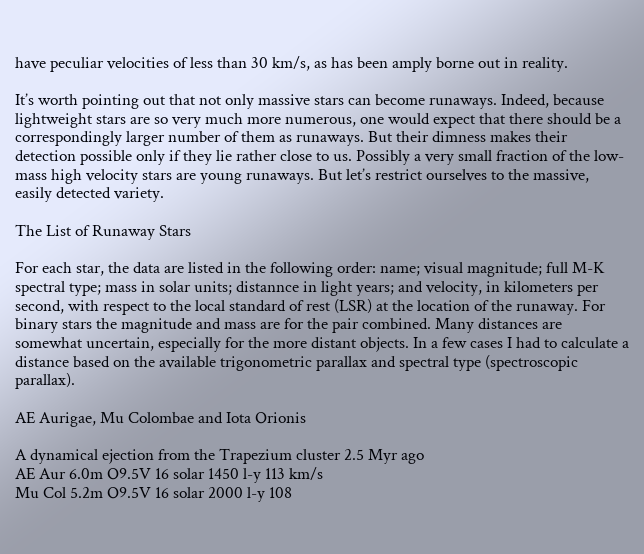have peculiar velocities of less than 30 km/s, as has been amply borne out in reality.

It’s worth pointing out that not only massive stars can become runaways. Indeed, because lightweight stars are so very much more numerous, one would expect that there should be a correspondingly larger number of them as runaways. But their dimness makes their detection possible only if they lie rather close to us. Possibly a very small fraction of the low-mass high velocity stars are young runaways. But let’s restrict ourselves to the massive, easily detected variety.

The List of Runaway Stars

For each star, the data are listed in the following order: name; visual magnitude; full M-K spectral type; mass in solar units; distannce in light years; and velocity, in kilometers per second, with respect to the local standard of rest (LSR) at the location of the runaway. For binary stars the magnitude and mass are for the pair combined. Many distances are somewhat uncertain, especially for the more distant objects. In a few cases I had to calculate a distance based on the available trigonometric parallax and spectral type (spectroscopic parallax).

AE Aurigae, Mu Colombae and Iota Orionis

A dynamical ejection from the Trapezium cluster 2.5 Myr ago
AE Aur 6.0m O9.5V 16 solar 1450 l-y 113 km/s
Mu Col 5.2m O9.5V 16 solar 2000 l-y 108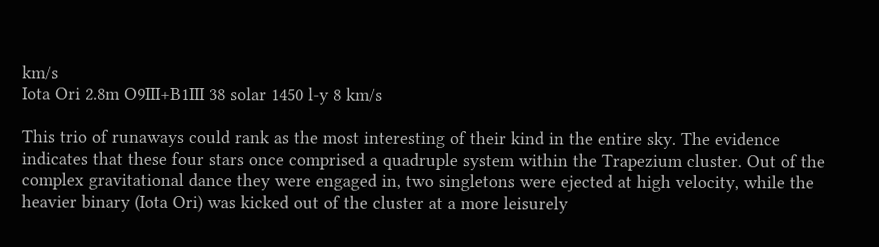km/s
Iota Ori 2.8m O9III+B1III 38 solar 1450 l-y 8 km/s

This trio of runaways could rank as the most interesting of their kind in the entire sky. The evidence indicates that these four stars once comprised a quadruple system within the Trapezium cluster. Out of the complex gravitational dance they were engaged in, two singletons were ejected at high velocity, while the heavier binary (Iota Ori) was kicked out of the cluster at a more leisurely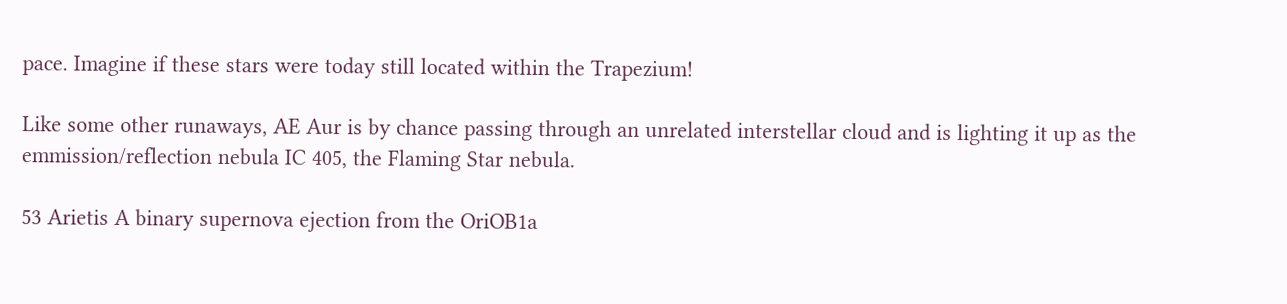pace. Imagine if these stars were today still located within the Trapezium!

Like some other runaways, AE Aur is by chance passing through an unrelated interstellar cloud and is lighting it up as the emmission/reflection nebula IC 405, the Flaming Star nebula.

53 Arietis A binary supernova ejection from the OriOB1a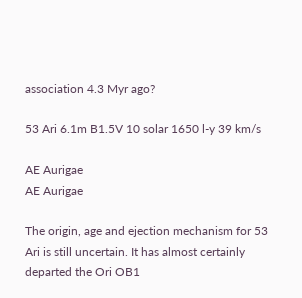association 4.3 Myr ago?

53 Ari 6.1m B1.5V 10 solar 1650 l-y 39 km/s

AE Aurigae
AE Aurigae

The origin, age and ejection mechanism for 53 Ari is still uncertain. It has almost certainly departed the Ori OB1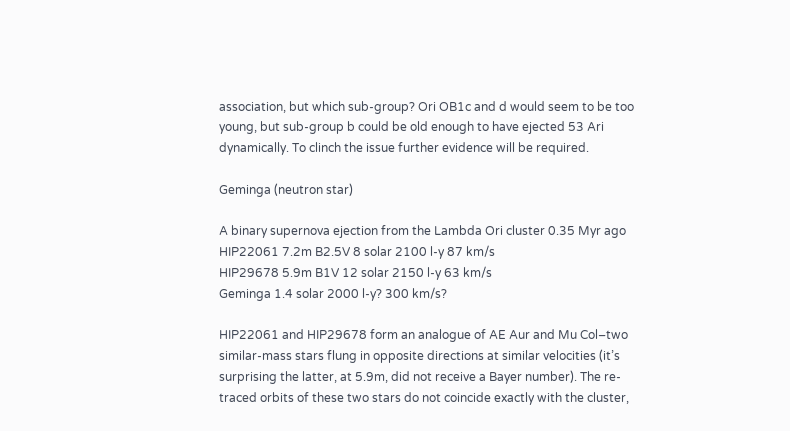association, but which sub-group? Ori OB1c and d would seem to be too young, but sub-group b could be old enough to have ejected 53 Ari dynamically. To clinch the issue further evidence will be required.

Geminga (neutron star)

A binary supernova ejection from the Lambda Ori cluster 0.35 Myr ago
HIP22061 7.2m B2.5V 8 solar 2100 l-y 87 km/s
HIP29678 5.9m B1V 12 solar 2150 l-y 63 km/s
Geminga 1.4 solar 2000 l-y? 300 km/s?

HIP22061 and HIP29678 form an analogue of AE Aur and Mu Col–two similar-mass stars flung in opposite directions at similar velocities (it’s surprising the latter, at 5.9m, did not receive a Bayer number). The re-traced orbits of these two stars do not coincide exactly with the cluster,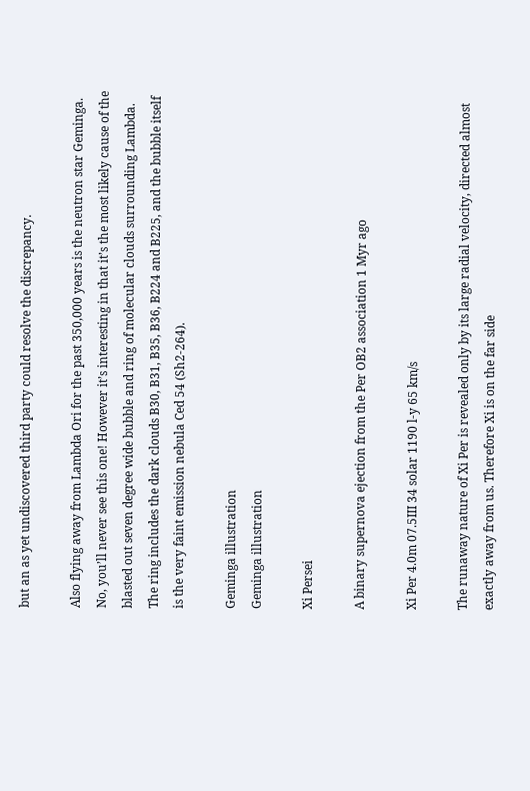but an as yet undiscovered third party could resolve the discrepancy.

Also flying away from Lambda Ori for the past 350,000 years is the neutron star Geminga. No, you’ll never see this one! However it’s interesting in that it’s the most likely cause of the blasted out seven degree wide bubble and ring of molecular clouds surrounding Lambda. The ring includes the dark clouds B30, B31, B35, B36, B224 and B225, and the bubble itself is the very faint emission nebula Ced 54 (Sh2-264).

Geminga illustration
Geminga illustration

Xi Persei

A binary supernova ejection from the Per OB2 association 1 Myr ago

Xi Per 4.0m 07.5III 34 solar 1190 l-y 65 km/s

The runaway nature of Xi Per is revealed only by its large radial velocity, directed almost exactly away from us. Therefore Xi is on the far side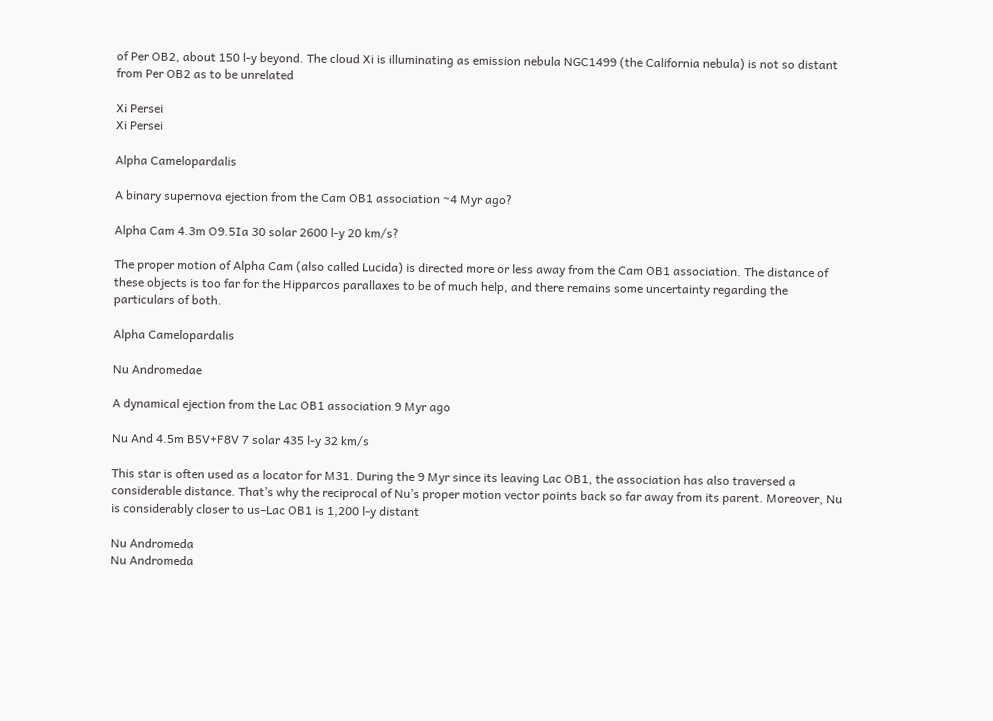of Per OB2, about 150 l-y beyond. The cloud Xi is illuminating as emission nebula NGC1499 (the California nebula) is not so distant from Per OB2 as to be unrelated

Xi Persei
Xi Persei

Alpha Camelopardalis

A binary supernova ejection from the Cam OB1 association ~4 Myr ago?

Alpha Cam 4.3m O9.5Ia 30 solar 2600 l-y 20 km/s?

The proper motion of Alpha Cam (also called Lucida) is directed more or less away from the Cam OB1 association. The distance of these objects is too far for the Hipparcos parallaxes to be of much help, and there remains some uncertainty regarding the particulars of both.

Alpha Camelopardalis

Nu Andromedae

A dynamical ejection from the Lac OB1 association 9 Myr ago

Nu And 4.5m B5V+F8V 7 solar 435 l-y 32 km/s

This star is often used as a locator for M31. During the 9 Myr since its leaving Lac OB1, the association has also traversed a considerable distance. That’s why the reciprocal of Nu’s proper motion vector points back so far away from its parent. Moreover, Nu is considerably closer to us–Lac OB1 is 1,200 l-y distant

Nu Andromeda
Nu Andromeda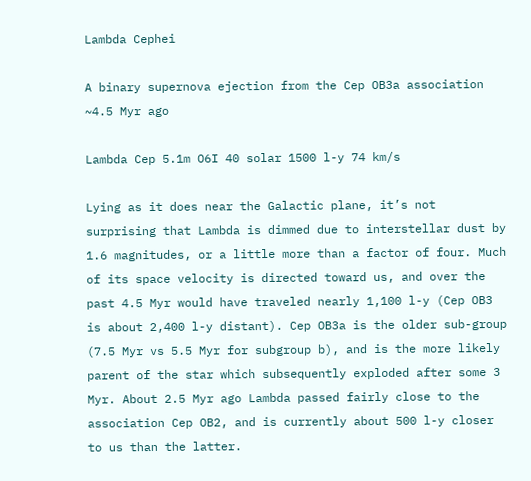Lambda Cephei

A binary supernova ejection from the Cep OB3a association ~4.5 Myr ago

Lambda Cep 5.1m O6I 40 solar 1500 l-y 74 km/s

Lying as it does near the Galactic plane, it’s not surprising that Lambda is dimmed due to interstellar dust by 1.6 magnitudes, or a little more than a factor of four. Much of its space velocity is directed toward us, and over the past 4.5 Myr would have traveled nearly 1,100 l-y (Cep OB3 is about 2,400 l-y distant). Cep OB3a is the older sub-group (7.5 Myr vs 5.5 Myr for subgroup b), and is the more likely parent of the star which subsequently exploded after some 3 Myr. About 2.5 Myr ago Lambda passed fairly close to the association Cep OB2, and is currently about 500 l-y closer to us than the latter.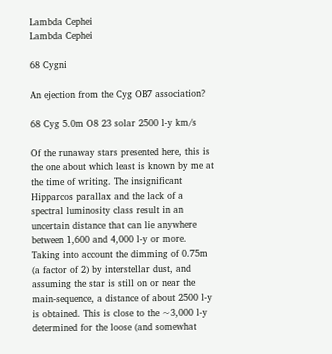Lambda Cephei
Lambda Cephei

68 Cygni

An ejection from the Cyg OB7 association?

68 Cyg 5.0m O8 23 solar 2500 l-y km/s

Of the runaway stars presented here, this is the one about which least is known by me at the time of writing. The insignificant Hipparcos parallax and the lack of a spectral luminosity class result in an uncertain distance that can lie anywhere between 1,600 and 4,000 l-y or more. Taking into account the dimming of 0.75m (a factor of 2) by interstellar dust, and assuming the star is still on or near the main-sequence, a distance of about 2500 l-y is obtained. This is close to the ~3,000 l-y determined for the loose (and somewhat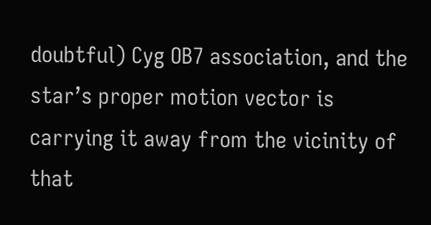doubtful) Cyg OB7 association, and the star’s proper motion vector is carrying it away from the vicinity of that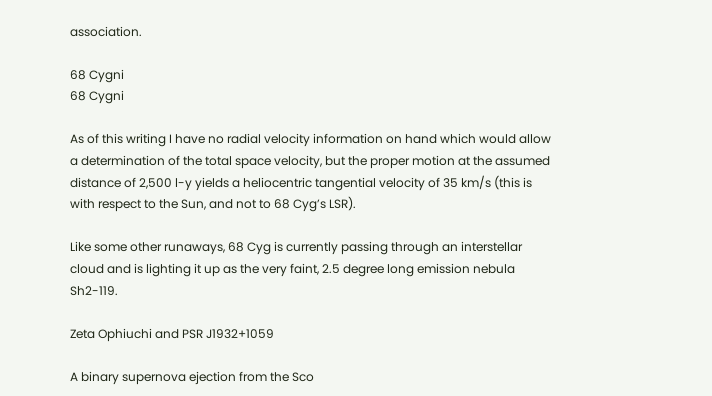association.

68 Cygni
68 Cygni

As of this writing I have no radial velocity information on hand which would allow a determination of the total space velocity, but the proper motion at the assumed distance of 2,500 l-y yields a heliocentric tangential velocity of 35 km/s (this is with respect to the Sun, and not to 68 Cyg’s LSR).

Like some other runaways, 68 Cyg is currently passing through an interstellar cloud and is lighting it up as the very faint, 2.5 degree long emission nebula Sh2-119.

Zeta Ophiuchi and PSR J1932+1059

A binary supernova ejection from the Sco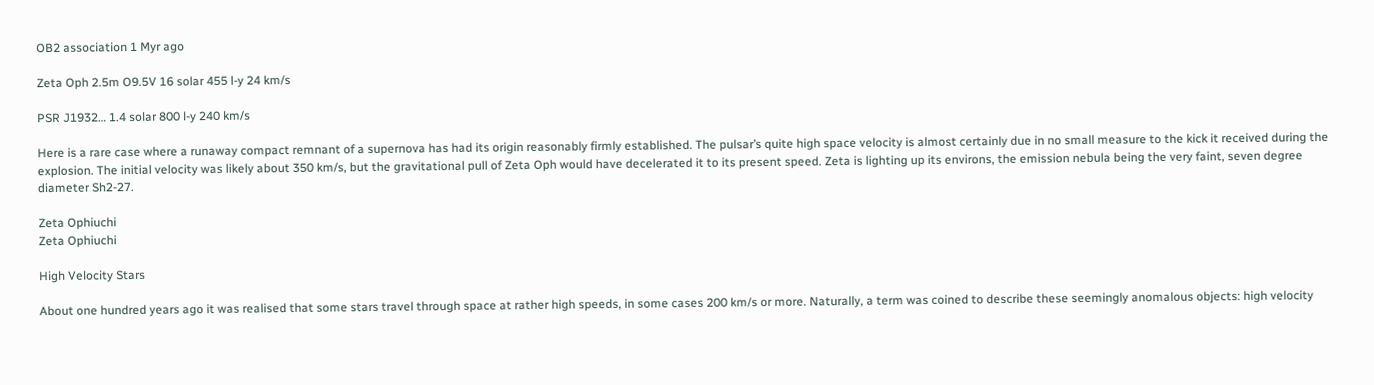OB2 association 1 Myr ago

Zeta Oph 2.5m O9.5V 16 solar 455 l-y 24 km/s

PSR J1932… 1.4 solar 800 l-y 240 km/s

Here is a rare case where a runaway compact remnant of a supernova has had its origin reasonably firmly established. The pulsar’s quite high space velocity is almost certainly due in no small measure to the kick it received during the explosion. The initial velocity was likely about 350 km/s, but the gravitational pull of Zeta Oph would have decelerated it to its present speed. Zeta is lighting up its environs, the emission nebula being the very faint, seven degree diameter Sh2-27.

Zeta Ophiuchi
Zeta Ophiuchi

High Velocity Stars

About one hundred years ago it was realised that some stars travel through space at rather high speeds, in some cases 200 km/s or more. Naturally, a term was coined to describe these seemingly anomalous objects: high velocity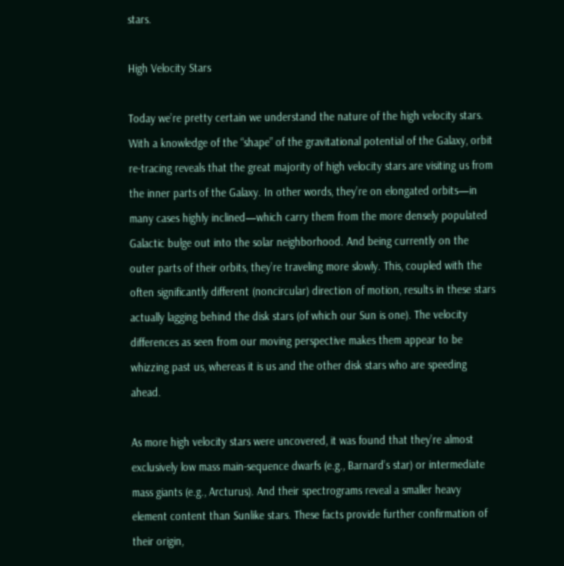stars.

High Velocity Stars

Today we’re pretty certain we understand the nature of the high velocity stars. With a knowledge of the “shape” of the gravitational potential of the Galaxy, orbit re-tracing reveals that the great majority of high velocity stars are visiting us from the inner parts of the Galaxy. In other words, they’re on elongated orbits—in many cases highly inclined—which carry them from the more densely populated Galactic bulge out into the solar neighborhood. And being currently on the outer parts of their orbits, they’re traveling more slowly. This, coupled with the often significantly different (noncircular) direction of motion, results in these stars actually lagging behind the disk stars (of which our Sun is one). The velocity differences as seen from our moving perspective makes them appear to be whizzing past us, whereas it is us and the other disk stars who are speeding ahead.

As more high velocity stars were uncovered, it was found that they’re almost exclusively low mass main-sequence dwarfs (e.g., Barnard’s star) or intermediate mass giants (e.g., Arcturus). And their spectrograms reveal a smaller heavy element content than Sunlike stars. These facts provide further confirmation of their origin,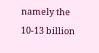namely the 10-13 billion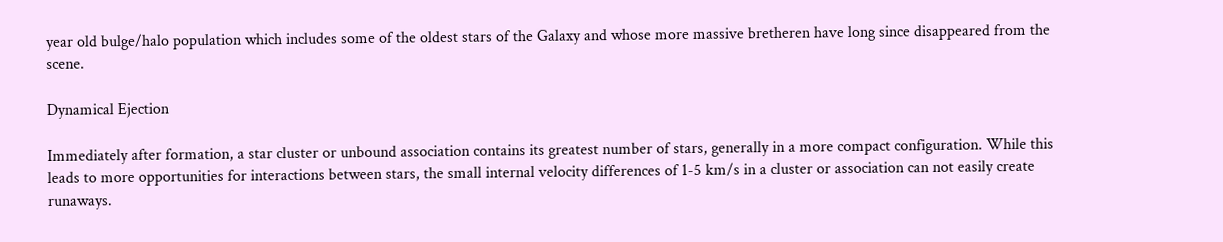year old bulge/halo population which includes some of the oldest stars of the Galaxy and whose more massive bretheren have long since disappeared from the scene.

Dynamical Ejection

Immediately after formation, a star cluster or unbound association contains its greatest number of stars, generally in a more compact configuration. While this leads to more opportunities for interactions between stars, the small internal velocity differences of 1-5 km/s in a cluster or association can not easily create runaways.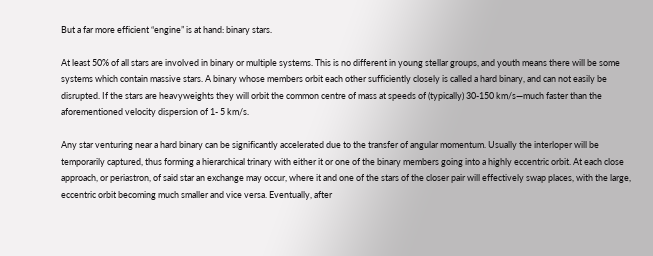But a far more efficient “engine” is at hand: binary stars.

At least 50% of all stars are involved in binary or multiple systems. This is no different in young stellar groups, and youth means there will be some systems which contain massive stars. A binary whose members orbit each other sufficiently closely is called a hard binary, and can not easily be disrupted. If the stars are heavyweights they will orbit the common centre of mass at speeds of (typically) 30-150 km/s—much faster than the aforementioned velocity dispersion of 1- 5 km/s.

Any star venturing near a hard binary can be significantly accelerated due to the transfer of angular momentum. Usually the interloper will be temporarily captured, thus forming a hierarchical trinary with either it or one of the binary members going into a highly eccentric orbit. At each close approach, or periastron, of said star an exchange may occur, where it and one of the stars of the closer pair will effectively swap places, with the large, eccentric orbit becoming much smaller and vice versa. Eventually, after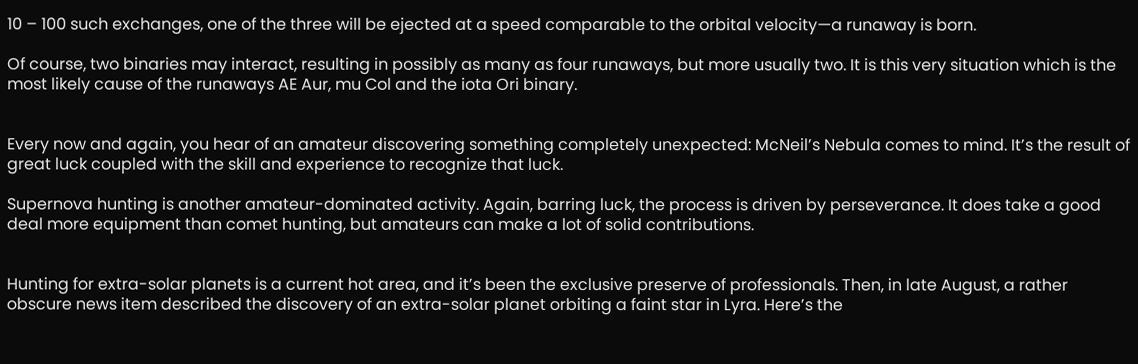10 – 100 such exchanges, one of the three will be ejected at a speed comparable to the orbital velocity—a runaway is born.

Of course, two binaries may interact, resulting in possibly as many as four runaways, but more usually two. It is this very situation which is the most likely cause of the runaways AE Aur, mu Col and the iota Ori binary.


Every now and again, you hear of an amateur discovering something completely unexpected: McNeil’s Nebula comes to mind. It’s the result of great luck coupled with the skill and experience to recognize that luck.

Supernova hunting is another amateur-dominated activity. Again, barring luck, the process is driven by perseverance. It does take a good deal more equipment than comet hunting, but amateurs can make a lot of solid contributions.


Hunting for extra-solar planets is a current hot area, and it’s been the exclusive preserve of professionals. Then, in late August, a rather obscure news item described the discovery of an extra-solar planet orbiting a faint star in Lyra. Here’s the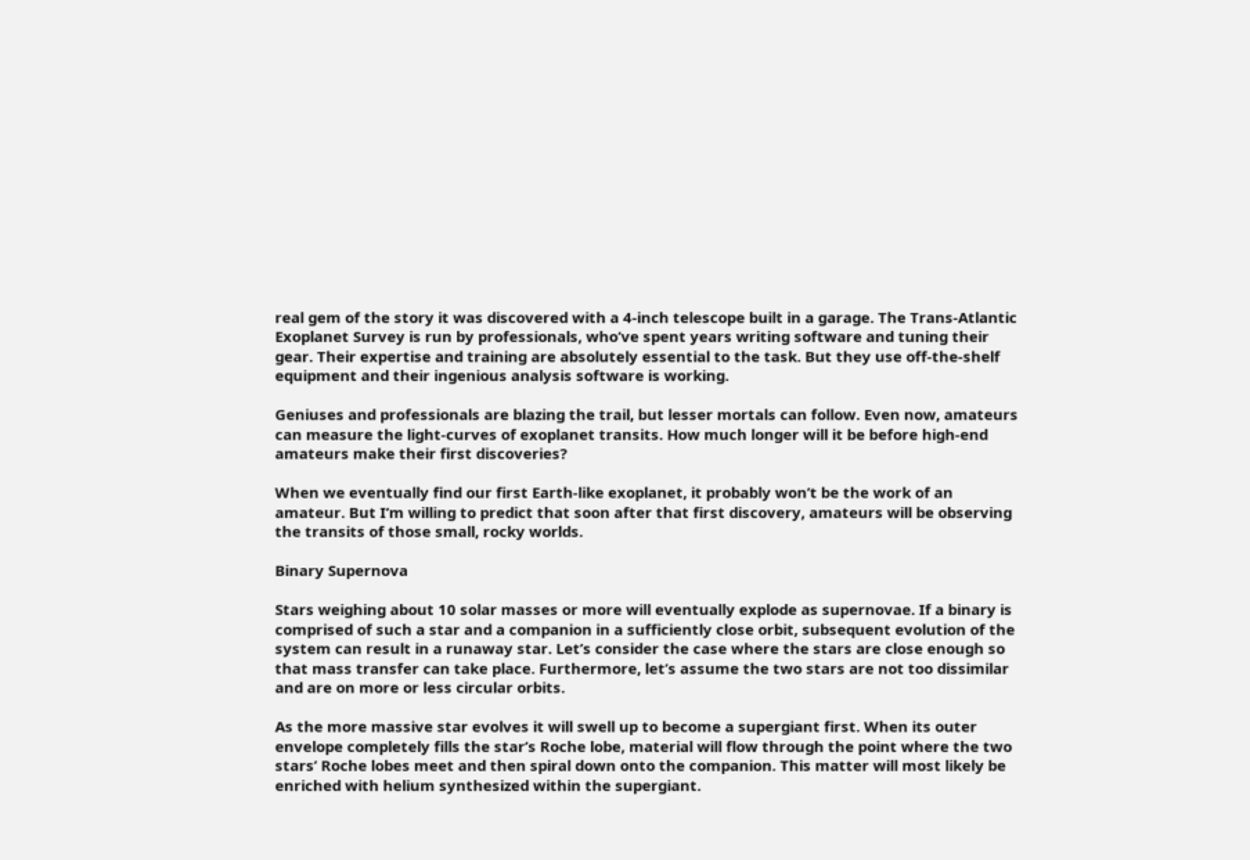real gem of the story it was discovered with a 4-inch telescope built in a garage. The Trans-Atlantic Exoplanet Survey is run by professionals, who’ve spent years writing software and tuning their gear. Their expertise and training are absolutely essential to the task. But they use off-the-shelf equipment and their ingenious analysis software is working.

Geniuses and professionals are blazing the trail, but lesser mortals can follow. Even now, amateurs can measure the light-curves of exoplanet transits. How much longer will it be before high-end amateurs make their first discoveries?

When we eventually find our first Earth-like exoplanet, it probably won’t be the work of an amateur. But I’m willing to predict that soon after that first discovery, amateurs will be observing the transits of those small, rocky worlds.

Binary Supernova

Stars weighing about 10 solar masses or more will eventually explode as supernovae. If a binary is comprised of such a star and a companion in a sufficiently close orbit, subsequent evolution of the system can result in a runaway star. Let’s consider the case where the stars are close enough so that mass transfer can take place. Furthermore, let’s assume the two stars are not too dissimilar and are on more or less circular orbits.

As the more massive star evolves it will swell up to become a supergiant first. When its outer envelope completely fills the star’s Roche lobe, material will flow through the point where the two stars’ Roche lobes meet and then spiral down onto the companion. This matter will most likely be enriched with helium synthesized within the supergiant.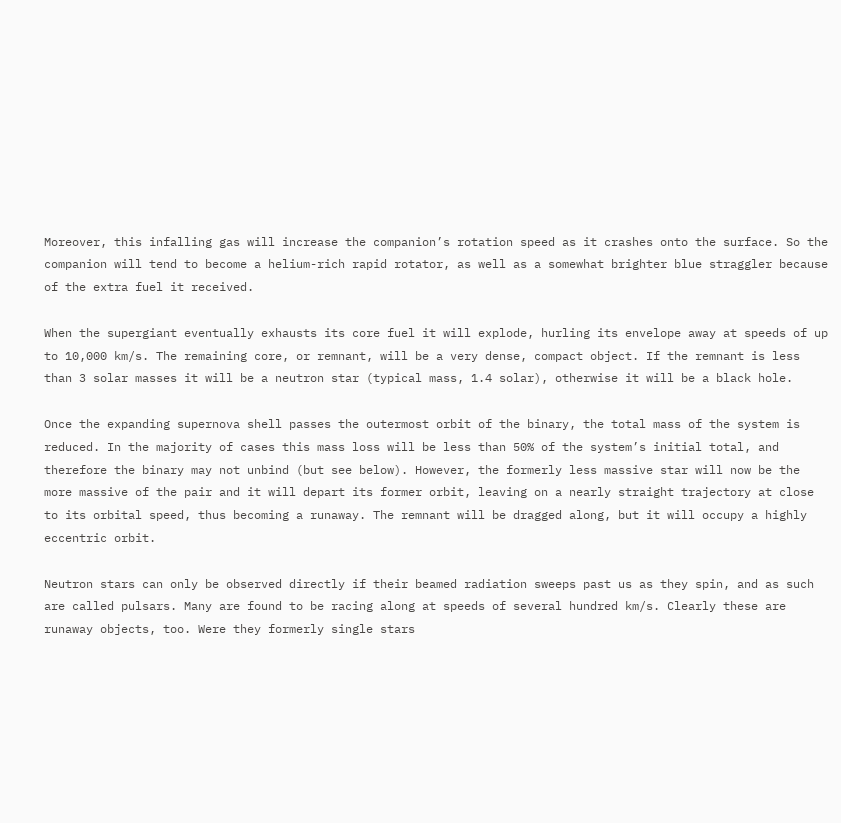Moreover, this infalling gas will increase the companion’s rotation speed as it crashes onto the surface. So the companion will tend to become a helium-rich rapid rotator, as well as a somewhat brighter blue straggler because of the extra fuel it received.

When the supergiant eventually exhausts its core fuel it will explode, hurling its envelope away at speeds of up to 10,000 km/s. The remaining core, or remnant, will be a very dense, compact object. If the remnant is less than 3 solar masses it will be a neutron star (typical mass, 1.4 solar), otherwise it will be a black hole.

Once the expanding supernova shell passes the outermost orbit of the binary, the total mass of the system is reduced. In the majority of cases this mass loss will be less than 50% of the system’s initial total, and therefore the binary may not unbind (but see below). However, the formerly less massive star will now be the more massive of the pair and it will depart its former orbit, leaving on a nearly straight trajectory at close to its orbital speed, thus becoming a runaway. The remnant will be dragged along, but it will occupy a highly eccentric orbit.

Neutron stars can only be observed directly if their beamed radiation sweeps past us as they spin, and as such are called pulsars. Many are found to be racing along at speeds of several hundred km/s. Clearly these are runaway objects, too. Were they formerly single stars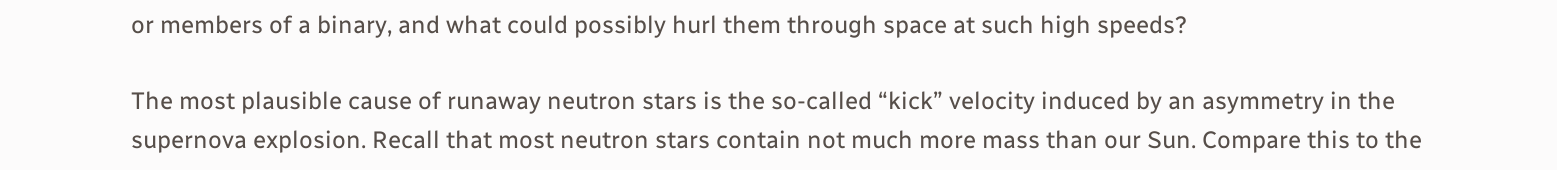or members of a binary, and what could possibly hurl them through space at such high speeds?

The most plausible cause of runaway neutron stars is the so-called “kick” velocity induced by an asymmetry in the supernova explosion. Recall that most neutron stars contain not much more mass than our Sun. Compare this to the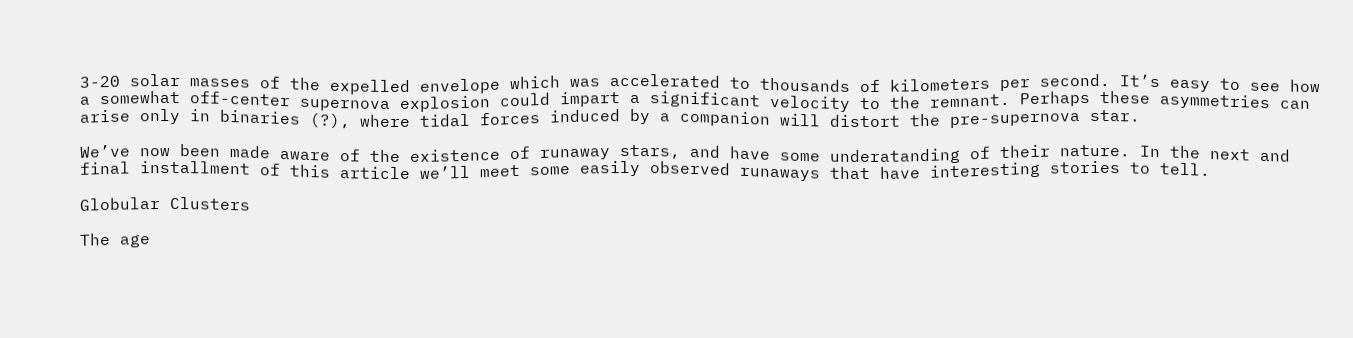3-20 solar masses of the expelled envelope which was accelerated to thousands of kilometers per second. It’s easy to see how a somewhat off-center supernova explosion could impart a significant velocity to the remnant. Perhaps these asymmetries can arise only in binaries (?), where tidal forces induced by a companion will distort the pre-supernova star.

We’ve now been made aware of the existence of runaway stars, and have some underatanding of their nature. In the next and final installment of this article we’ll meet some easily observed runaways that have interesting stories to tell.

Globular Clusters

The age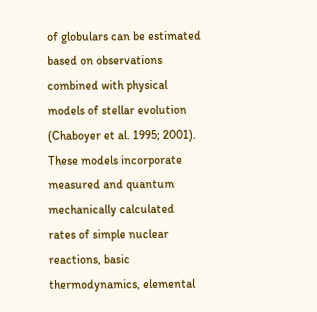of globulars can be estimated based on observations combined with physical models of stellar evolution (Chaboyer et al. 1995; 2001). These models incorporate measured and quantum mechanically calculated rates of simple nuclear reactions, basic thermodynamics, elemental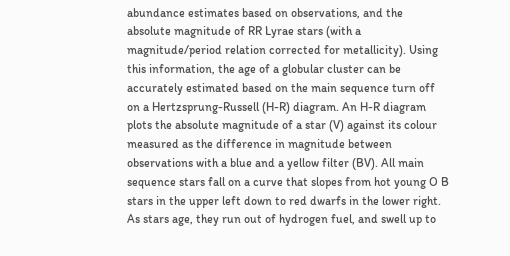abundance estimates based on observations, and the absolute magnitude of RR Lyrae stars (with a magnitude/period relation corrected for metallicity). Using this information, the age of a globular cluster can be accurately estimated based on the main sequence turn off on a Hertzsprung-Russell (H-R) diagram. An H-R diagram plots the absolute magnitude of a star (V) against its colour measured as the difference in magnitude between observations with a blue and a yellow filter (BV). All main sequence stars fall on a curve that slopes from hot young O B stars in the upper left down to red dwarfs in the lower right. As stars age, they run out of hydrogen fuel, and swell up to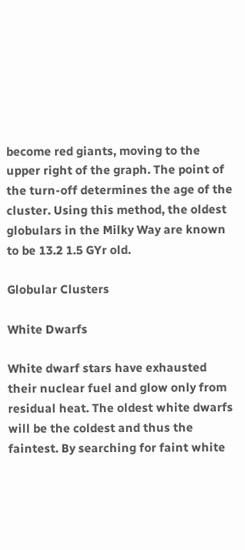become red giants, moving to the upper right of the graph. The point of the turn-off determines the age of the cluster. Using this method, the oldest globulars in the Milky Way are known to be 13.2 1.5 GYr old.

Globular Clusters

White Dwarfs

White dwarf stars have exhausted their nuclear fuel and glow only from residual heat. The oldest white dwarfs will be the coldest and thus the faintest. By searching for faint white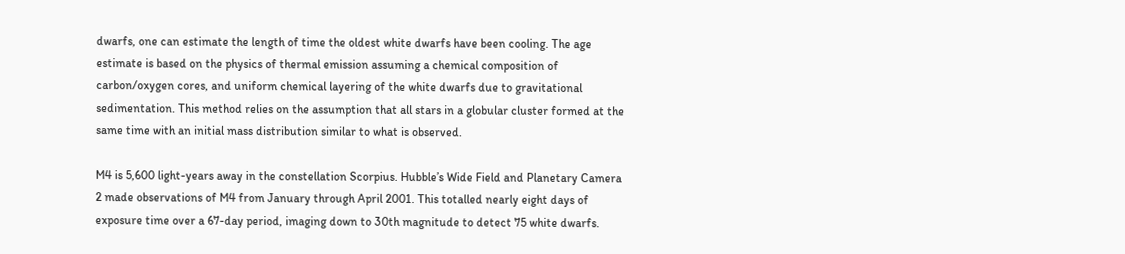dwarfs, one can estimate the length of time the oldest white dwarfs have been cooling. The age estimate is based on the physics of thermal emission assuming a chemical composition of carbon/oxygen cores, and uniform chemical layering of the white dwarfs due to gravitational sedimentation. This method relies on the assumption that all stars in a globular cluster formed at the same time with an initial mass distribution similar to what is observed.

M4 is 5,600 light-years away in the constellation Scorpius. Hubble’s Wide Field and Planetary Camera 2 made observations of M4 from January through April 2001. This totalled nearly eight days of exposure time over a 67-day period, imaging down to 30th magnitude to detect 75 white dwarfs.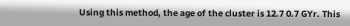Using this method, the age of the cluster is 12.7 0.7 GYr. This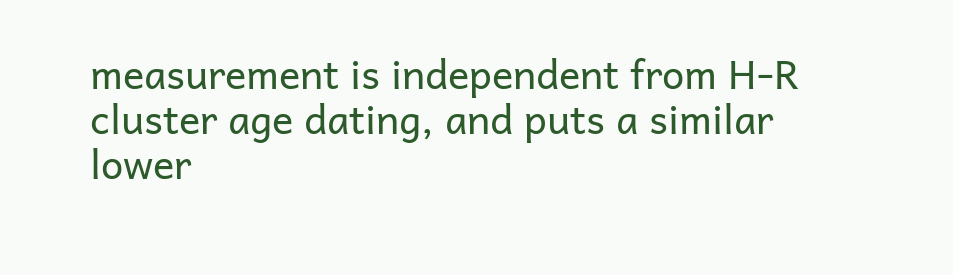measurement is independent from H-R cluster age dating, and puts a similar lower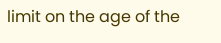limit on the age of the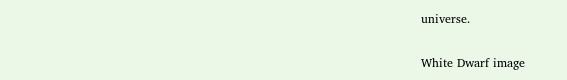universe.

White Dwarf image